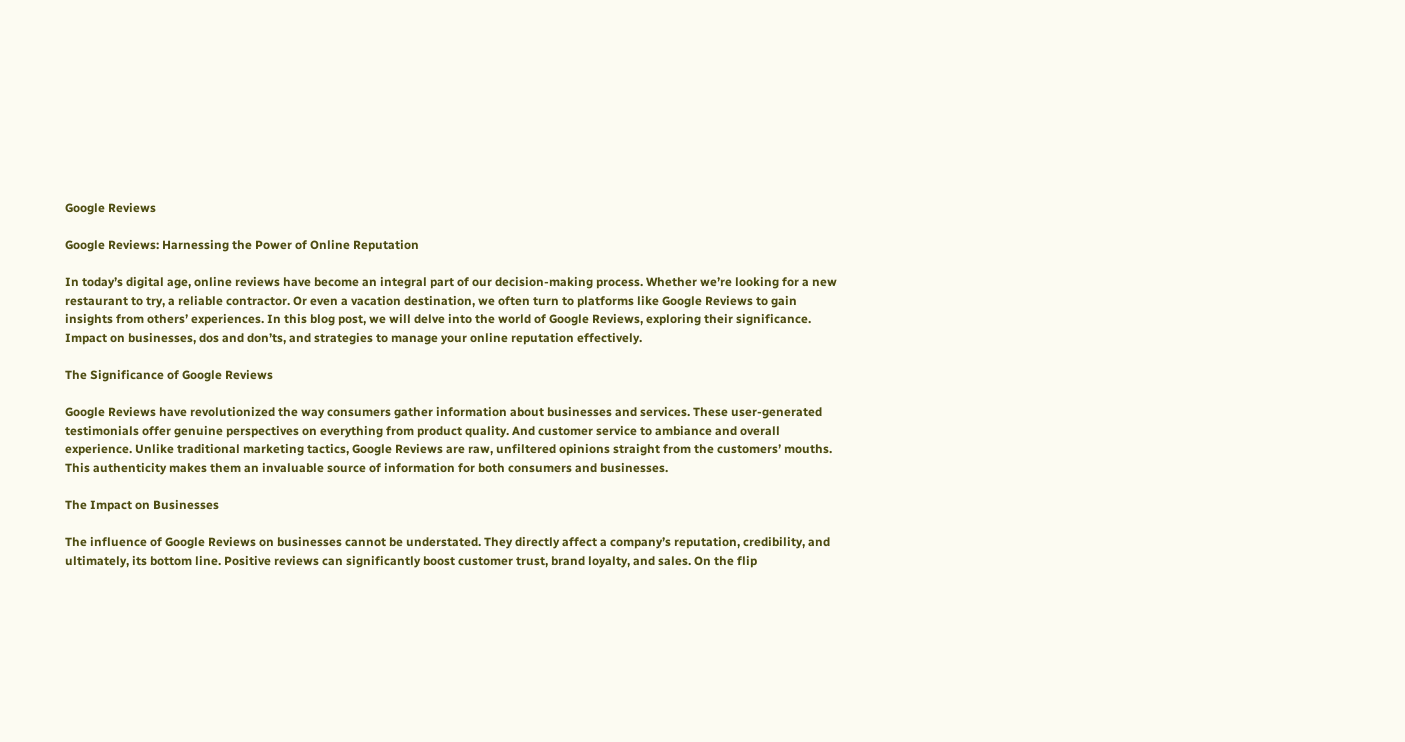Google Reviews

Google Reviews: Harnessing the Power of Online Reputation

In today’s digital age, online reviews have become an integral part of our decision-making process. Whether we’re looking for a new restaurant to try, a reliable contractor. Or even a vacation destination, we often turn to platforms like Google Reviews to gain insights from others’ experiences. In this blog post, we will delve into the world of Google Reviews, exploring their significance. Impact on businesses, dos and don’ts, and strategies to manage your online reputation effectively.

The Significance of Google Reviews

Google Reviews have revolutionized the way consumers gather information about businesses and services. These user-generated testimonials offer genuine perspectives on everything from product quality. And customer service to ambiance and overall experience. Unlike traditional marketing tactics, Google Reviews are raw, unfiltered opinions straight from the customers’ mouths. This authenticity makes them an invaluable source of information for both consumers and businesses.

The Impact on Businesses

The influence of Google Reviews on businesses cannot be understated. They directly affect a company’s reputation, credibility, and ultimately, its bottom line. Positive reviews can significantly boost customer trust, brand loyalty, and sales. On the flip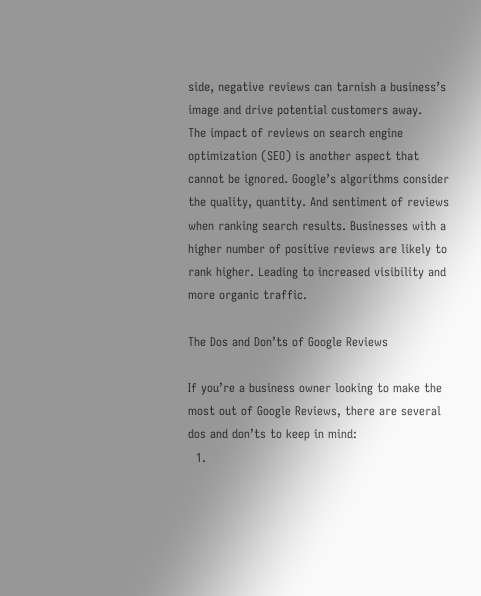side, negative reviews can tarnish a business’s image and drive potential customers away.
The impact of reviews on search engine optimization (SEO) is another aspect that cannot be ignored. Google’s algorithms consider the quality, quantity. And sentiment of reviews when ranking search results. Businesses with a higher number of positive reviews are likely to rank higher. Leading to increased visibility and more organic traffic.

The Dos and Don’ts of Google Reviews

If you’re a business owner looking to make the most out of Google Reviews, there are several dos and don’ts to keep in mind:
  1.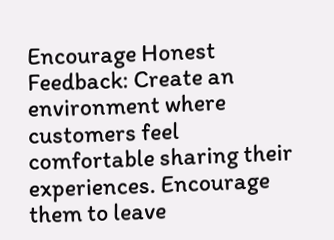Encourage Honest Feedback: Create an environment where customers feel comfortable sharing their experiences. Encourage them to leave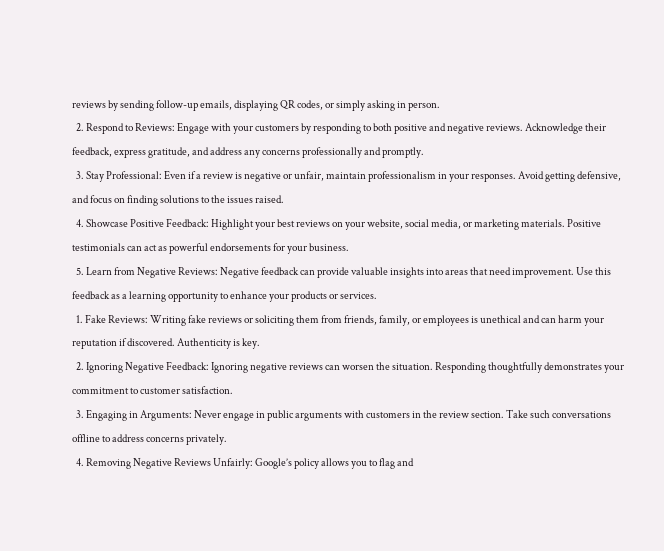reviews by sending follow-up emails, displaying QR codes, or simply asking in person.
  2. Respond to Reviews: Engage with your customers by responding to both positive and negative reviews. Acknowledge their feedback, express gratitude, and address any concerns professionally and promptly.
  3. Stay Professional: Even if a review is negative or unfair, maintain professionalism in your responses. Avoid getting defensive, and focus on finding solutions to the issues raised.
  4. Showcase Positive Feedback: Highlight your best reviews on your website, social media, or marketing materials. Positive testimonials can act as powerful endorsements for your business.
  5. Learn from Negative Reviews: Negative feedback can provide valuable insights into areas that need improvement. Use this feedback as a learning opportunity to enhance your products or services.
  1. Fake Reviews: Writing fake reviews or soliciting them from friends, family, or employees is unethical and can harm your reputation if discovered. Authenticity is key.
  2. Ignoring Negative Feedback: Ignoring negative reviews can worsen the situation. Responding thoughtfully demonstrates your commitment to customer satisfaction.
  3. Engaging in Arguments: Never engage in public arguments with customers in the review section. Take such conversations offline to address concerns privately.
  4. Removing Negative Reviews Unfairly: Google’s policy allows you to flag and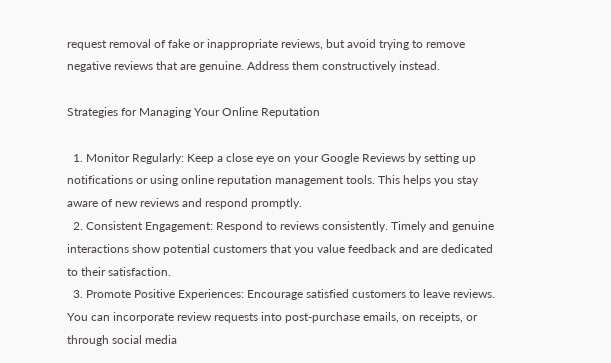request removal of fake or inappropriate reviews, but avoid trying to remove negative reviews that are genuine. Address them constructively instead.

Strategies for Managing Your Online Reputation

  1. Monitor Regularly: Keep a close eye on your Google Reviews by setting up notifications or using online reputation management tools. This helps you stay aware of new reviews and respond promptly.
  2. Consistent Engagement: Respond to reviews consistently. Timely and genuine interactions show potential customers that you value feedback and are dedicated to their satisfaction.
  3. Promote Positive Experiences: Encourage satisfied customers to leave reviews. You can incorporate review requests into post-purchase emails, on receipts, or through social media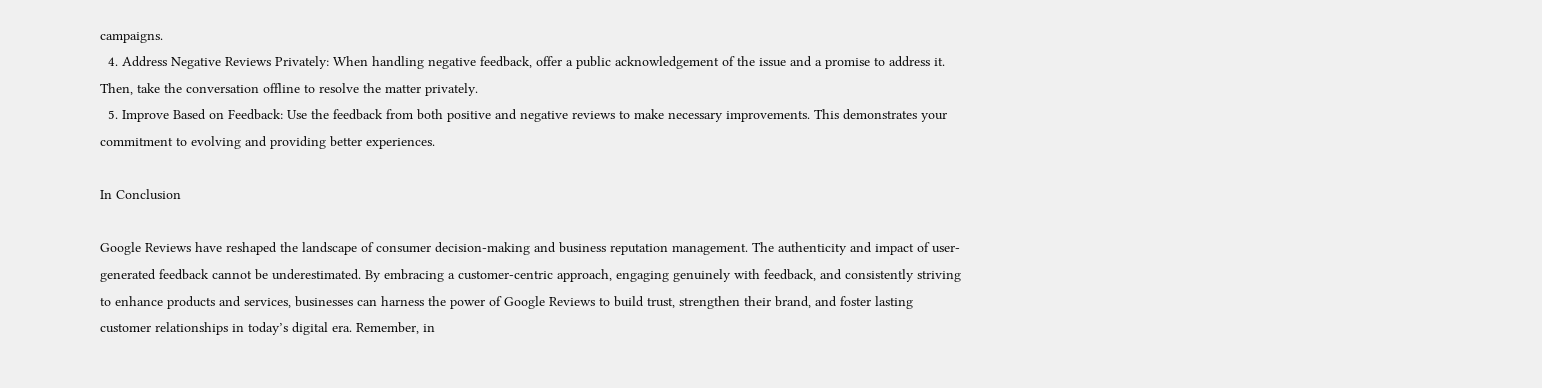campaigns.
  4. Address Negative Reviews Privately: When handling negative feedback, offer a public acknowledgement of the issue and a promise to address it. Then, take the conversation offline to resolve the matter privately.
  5. Improve Based on Feedback: Use the feedback from both positive and negative reviews to make necessary improvements. This demonstrates your commitment to evolving and providing better experiences.

In Conclusion

Google Reviews have reshaped the landscape of consumer decision-making and business reputation management. The authenticity and impact of user-generated feedback cannot be underestimated. By embracing a customer-centric approach, engaging genuinely with feedback, and consistently striving to enhance products and services, businesses can harness the power of Google Reviews to build trust, strengthen their brand, and foster lasting customer relationships in today’s digital era. Remember, in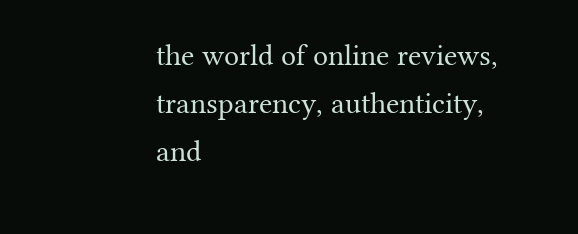the world of online reviews, transparency, authenticity, and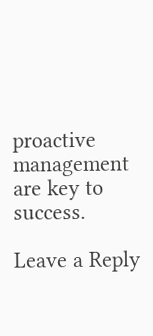proactive management are key to success.

Leave a Reply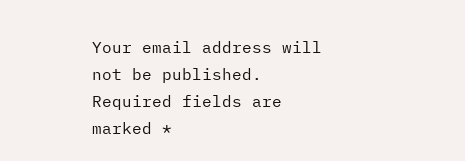Your email address will not be published. Required fields are marked *